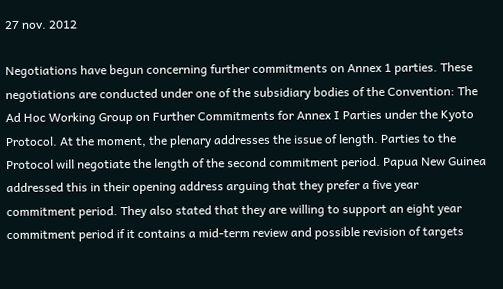27 nov. 2012

Negotiations have begun concerning further commitments on Annex 1 parties. These negotiations are conducted under one of the subsidiary bodies of the Convention: The Ad Hoc Working Group on Further Commitments for Annex I Parties under the Kyoto Protocol. At the moment, the plenary addresses the issue of length. Parties to the Protocol will negotiate the length of the second commitment period. Papua New Guinea addressed this in their opening address arguing that they prefer a five year commitment period. They also stated that they are willing to support an eight year commitment period if it contains a mid-term review and possible revision of targets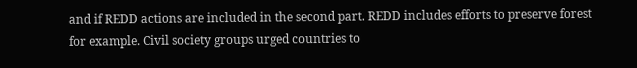and if REDD actions are included in the second part. REDD includes efforts to preserve forest for example. Civil society groups urged countries to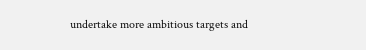undertake more ambitious targets and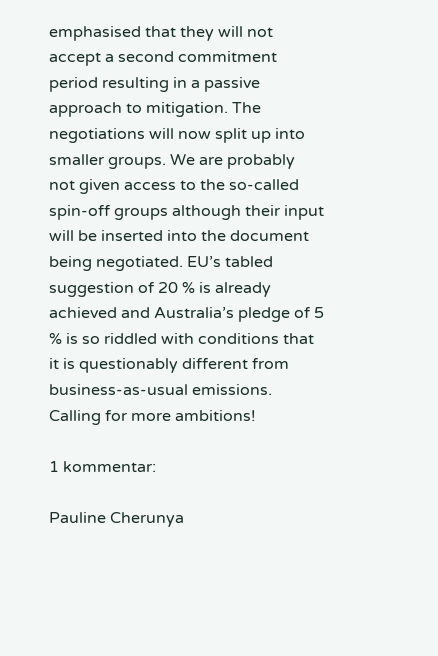emphasised that they will not accept a second commitment period resulting in a passive approach to mitigation. The negotiations will now split up into smaller groups. We are probably not given access to the so-called spin-off groups although their input will be inserted into the document being negotiated. EU’s tabled suggestion of 20 % is already achieved and Australia’s pledge of 5 % is so riddled with conditions that it is questionably different from business-as-usual emissions. Calling for more ambitions!

1 kommentar:

Pauline Cherunya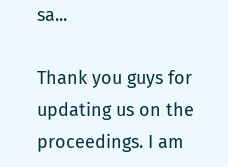sa...

Thank you guys for updating us on the proceedings. I am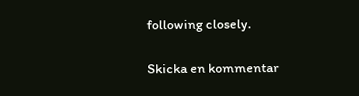following closely.

Skicka en kommentar